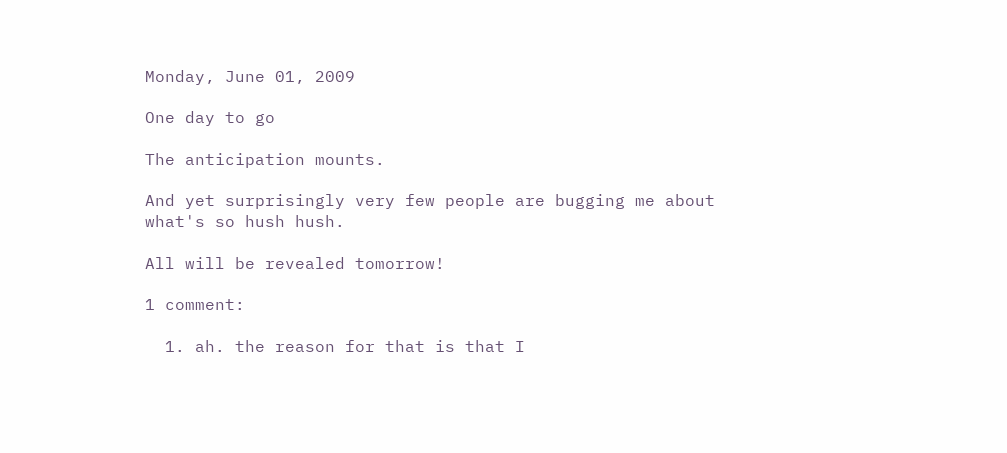Monday, June 01, 2009

One day to go

The anticipation mounts.

And yet surprisingly very few people are bugging me about what's so hush hush.

All will be revealed tomorrow!

1 comment:

  1. ah. the reason for that is that I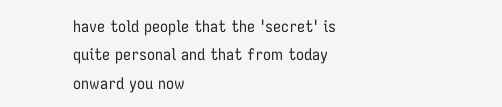have told people that the 'secret' is quite personal and that from today onward you now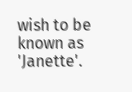wish to be known as 'Janette'.